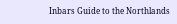Inbars Guide to the Northlands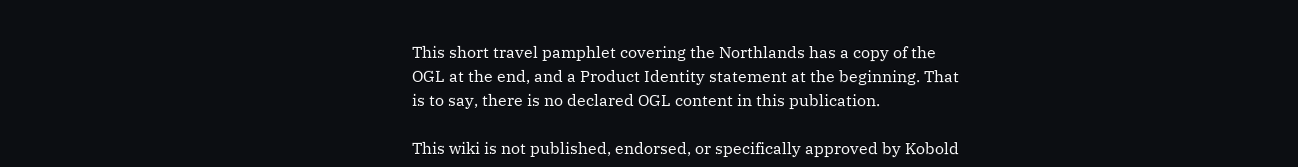This short travel pamphlet covering the Northlands has a copy of the OGL at the end, and a Product Identity statement at the beginning. That is to say, there is no declared OGL content in this publication.

This wiki is not published, endorsed, or specifically approved by Kobold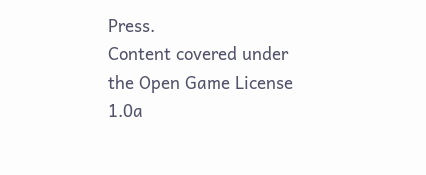Press.
Content covered under the Open Game License 1.0a